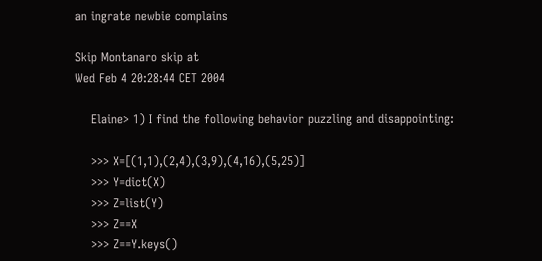an ingrate newbie complains

Skip Montanaro skip at
Wed Feb 4 20:28:44 CET 2004

    Elaine> 1) I find the following behavior puzzling and disappointing:

    >>> X=[(1,1),(2,4),(3,9),(4,16),(5,25)]
    >>> Y=dict(X)
    >>> Z=list(Y)
    >>> Z==X
    >>> Z==Y.keys()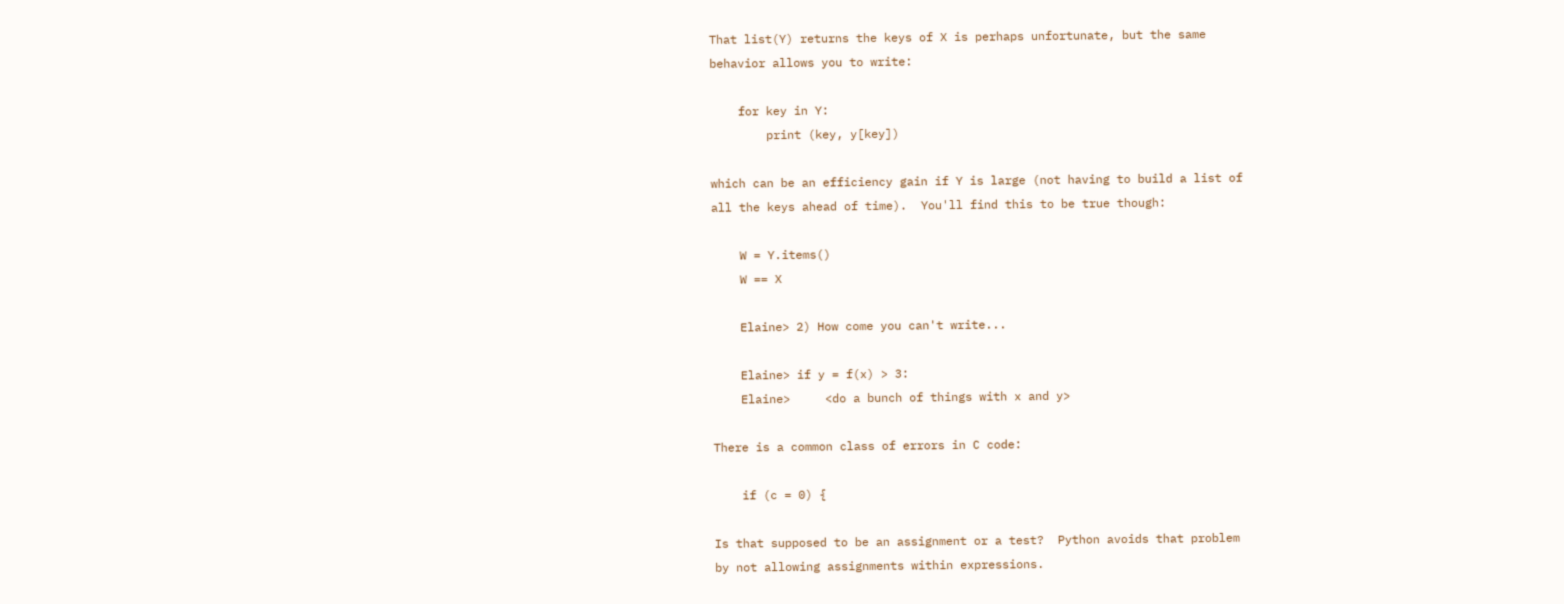That list(Y) returns the keys of X is perhaps unfortunate, but the same
behavior allows you to write:

    for key in Y:
        print (key, y[key])

which can be an efficiency gain if Y is large (not having to build a list of
all the keys ahead of time).  You'll find this to be true though:

    W = Y.items()
    W == X

    Elaine> 2) How come you can't write...

    Elaine> if y = f(x) > 3:
    Elaine>     <do a bunch of things with x and y>

There is a common class of errors in C code:

    if (c = 0) {

Is that supposed to be an assignment or a test?  Python avoids that problem
by not allowing assignments within expressions.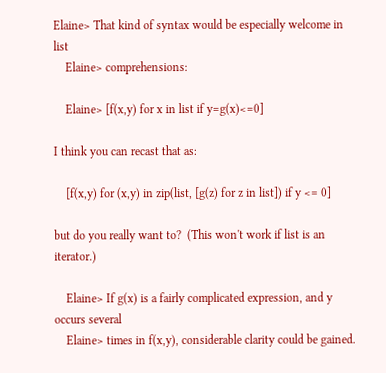Elaine> That kind of syntax would be especially welcome in list
    Elaine> comprehensions:

    Elaine> [f(x,y) for x in list if y=g(x)<=0]

I think you can recast that as:

    [f(x,y) for (x,y) in zip(list, [g(z) for z in list]) if y <= 0]

but do you really want to?  (This won't work if list is an iterator.)

    Elaine> If g(x) is a fairly complicated expression, and y occurs several
    Elaine> times in f(x,y), considerable clarity could be gained.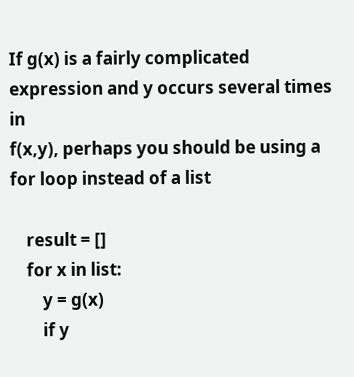If g(x) is a fairly complicated expression and y occurs several times in
f(x,y), perhaps you should be using a for loop instead of a list

    result = []
    for x in list:
        y = g(x)
        if y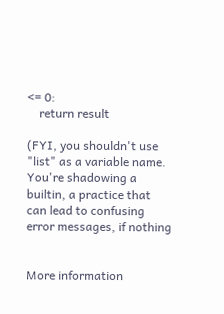<= 0:
    return result

(FYI, you shouldn't use "list" as a variable name.  You're shadowing a
builtin, a practice that can lead to confusing error messages, if nothing


More information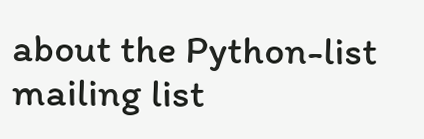about the Python-list mailing list